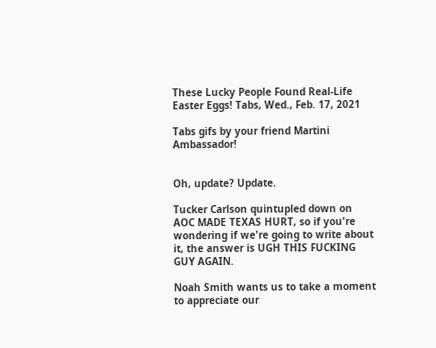These Lucky People Found Real-Life Easter Eggs! Tabs, Wed., Feb. 17, 2021

Tabs gifs by your friend Martini Ambassador!


Oh, update? Update.

Tucker Carlson quintupled down on AOC MADE TEXAS HURT, so if you're wondering if we're going to write about it, the answer is UGH THIS FUCKING GUY AGAIN.

Noah Smith wants us to take a moment to appreciate our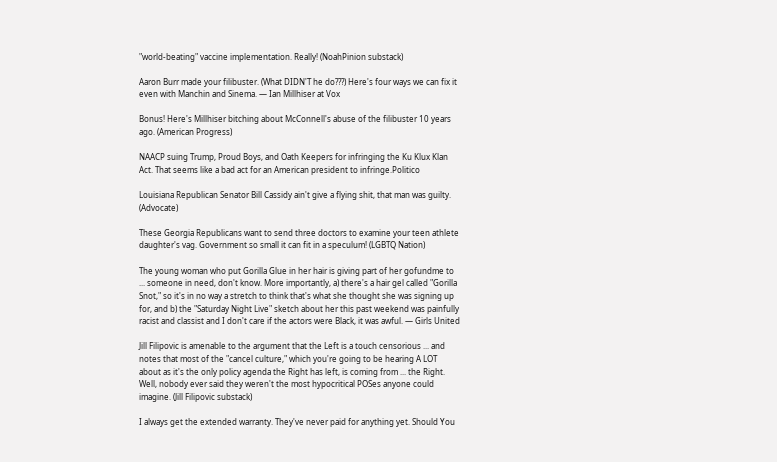"world-beating" vaccine implementation. Really! (NoahPinion substack)

Aaron Burr made your filibuster. (What DIDN'T he do???) Here's four ways we can fix it even with Manchin and Sinema. — Ian Millhiser at Vox

Bonus! Here's Millhiser bitching about McConnell's abuse of the filibuster 10 years ago. (American Progress)

NAACP suing Trump, Proud Boys, and Oath Keepers for infringing the Ku Klux Klan Act. That seems like a bad act for an American president to infringe.Politico

Louisiana Republican Senator Bill Cassidy ain't give a flying shit, that man was guilty. (Advocate)

These Georgia Republicans want to send three doctors to examine your teen athlete daughter's vag. Government so small it can fit in a speculum! (LGBTQ Nation)

The young woman who put Gorilla Glue in her hair is giving part of her gofundme to ... someone in need, don't know. More importantly, a) there's a hair gel called "Gorilla Snot," so it's in no way a stretch to think that's what she thought she was signing up for, and b) the "Saturday Night Live" sketch about her this past weekend was painfully racist and classist and I don't care if the actors were Black, it was awful. — Girls United

Jill Filipovic is amenable to the argument that the Left is a touch censorious ... and notes that most of the "cancel culture," which you're going to be hearing A LOT about as it's the only policy agenda the Right has left, is coming from ... the Right. Well, nobody ever said they weren't the most hypocritical POSes anyone could imagine. (Jill Filipovic substack)

I always get the extended warranty. They've never paid for anything yet. Should You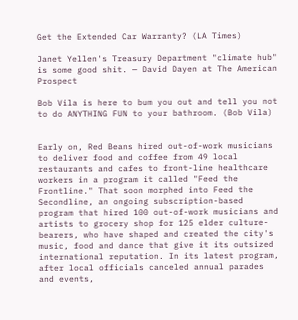Get the Extended Car Warranty? (LA Times)

Janet Yellen's Treasury Department "climate hub" is some good shit. — David Dayen at The American Prospect

Bob Vila is here to bum you out and tell you not to do ANYTHING FUN to your bathroom. (Bob Vila)


Early on, Red Beans hired out-of-work musicians to deliver food and coffee from 49 local restaurants and cafes to front-line healthcare workers in a program it called "Feed the Frontline." That soon morphed into Feed the Secondline, an ongoing subscription-based program that hired 100 out-of-work musicians and artists to grocery shop for 125 elder culture-bearers, who have shaped and created the city's music, food and dance that give it its outsized international reputation. In its latest program, after local officials canceled annual parades and events,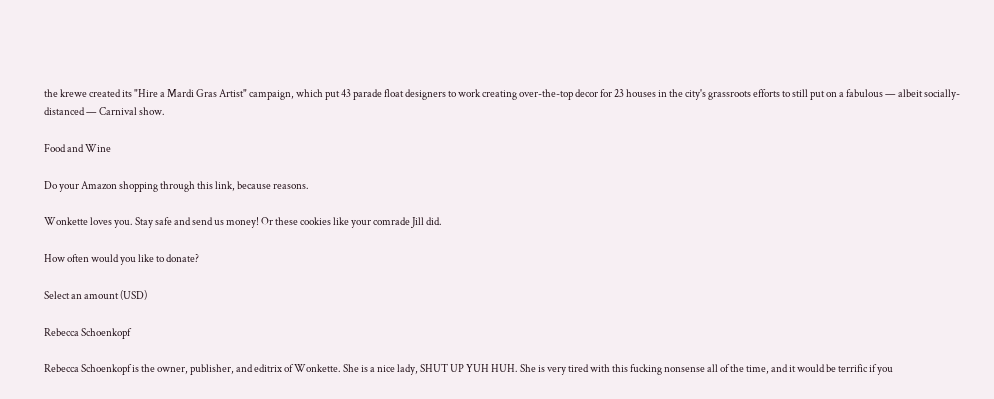the krewe created its "Hire a Mardi Gras Artist" campaign, which put 43 parade float designers to work creating over-the-top decor for 23 houses in the city's grassroots efforts to still put on a fabulous — albeit socially-distanced — Carnival show.

Food and Wine

Do your Amazon shopping through this link, because reasons.

Wonkette loves you. Stay safe and send us money! Or these cookies like your comrade Jill did.

How often would you like to donate?

Select an amount (USD)

Rebecca Schoenkopf

Rebecca Schoenkopf is the owner, publisher, and editrix of Wonkette. She is a nice lady, SHUT UP YUH HUH. She is very tired with this fucking nonsense all of the time, and it would be terrific if you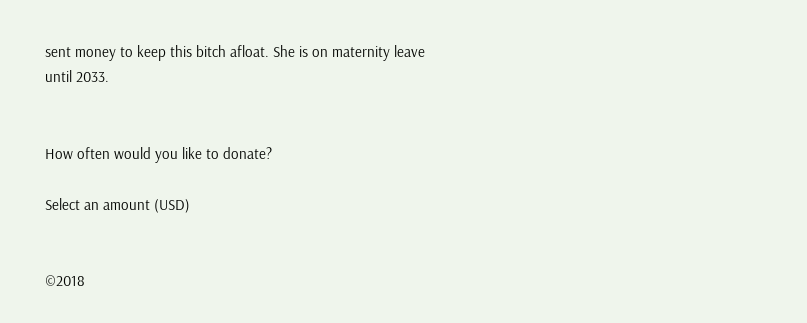sent money to keep this bitch afloat. She is on maternity leave until 2033.


How often would you like to donate?

Select an amount (USD)


©2018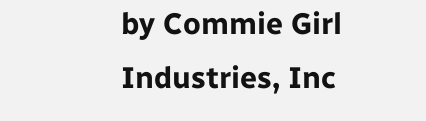by Commie Girl Industries, Inc